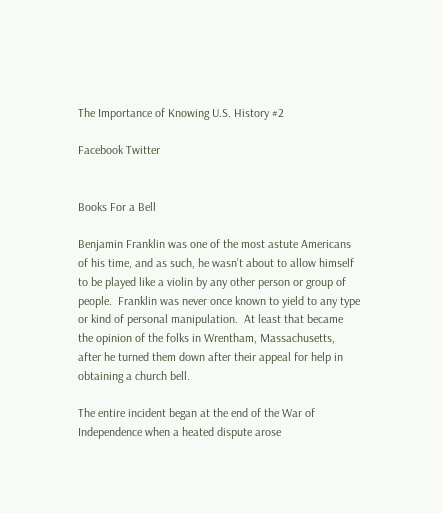The Importance of Knowing U.S. History #2

Facebook Twitter


Books For a Bell

Benjamin Franklin was one of the most astute Americans of his time, and as such, he wasn’t about to allow himself to be played like a violin by any other person or group of people.  Franklin was never once known to yield to any type or kind of personal manipulation.  At least that became the opinion of the folks in Wrentham, Massachusetts, after he turned them down after their appeal for help in obtaining a church bell.

The entire incident began at the end of the War of Independence when a heated dispute arose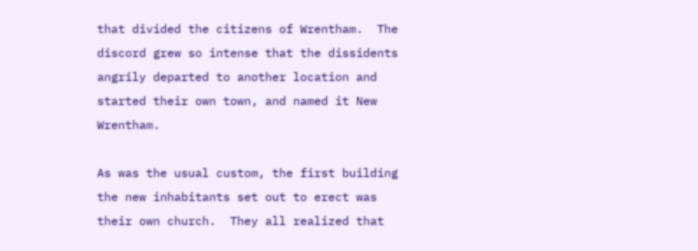that divided the citizens of Wrentham.  The discord grew so intense that the dissidents angrily departed to another location and started their own town, and named it New Wrentham.

As was the usual custom, the first building the new inhabitants set out to erect was their own church.  They all realized that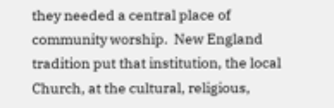they needed a central place of community worship.  New England tradition put that institution, the local Church, at the cultural, religious,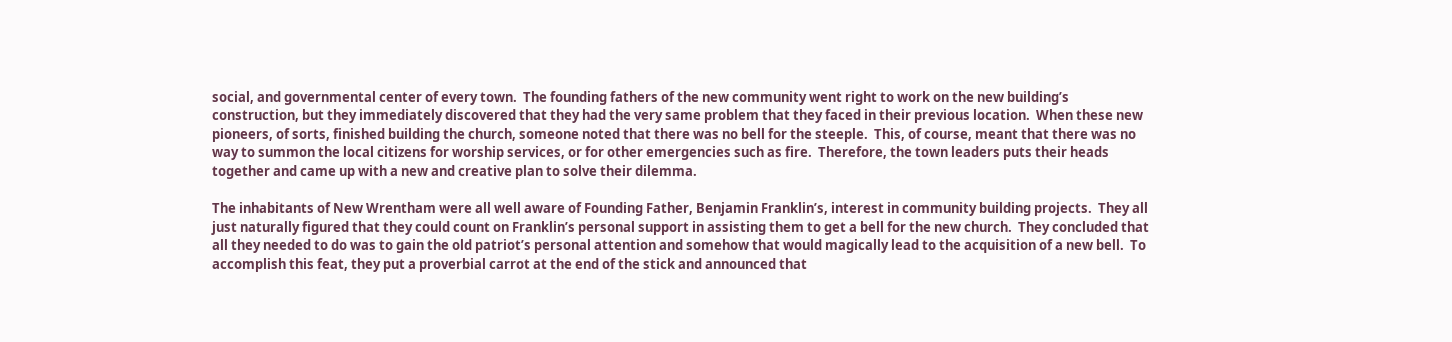social, and governmental center of every town.  The founding fathers of the new community went right to work on the new building’s construction, but they immediately discovered that they had the very same problem that they faced in their previous location.  When these new pioneers, of sorts, finished building the church, someone noted that there was no bell for the steeple.  This, of course, meant that there was no way to summon the local citizens for worship services, or for other emergencies such as fire.  Therefore, the town leaders puts their heads together and came up with a new and creative plan to solve their dilemma.

The inhabitants of New Wrentham were all well aware of Founding Father, Benjamin Franklin’s, interest in community building projects.  They all just naturally figured that they could count on Franklin’s personal support in assisting them to get a bell for the new church.  They concluded that all they needed to do was to gain the old patriot’s personal attention and somehow that would magically lead to the acquisition of a new bell.  To accomplish this feat, they put a proverbial carrot at the end of the stick and announced that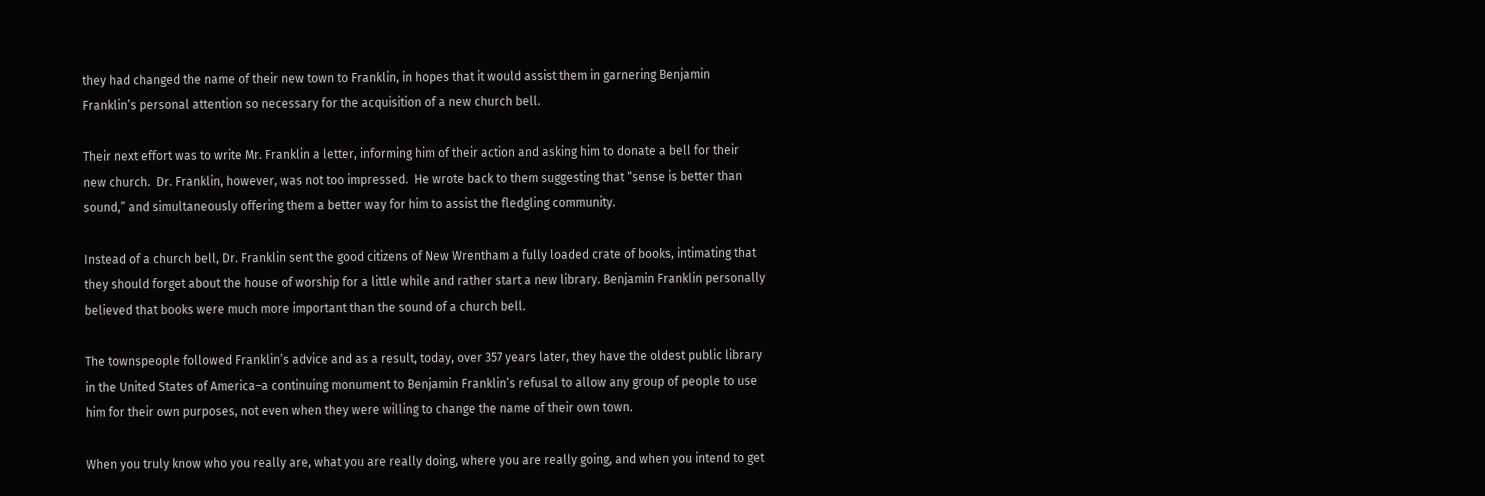they had changed the name of their new town to Franklin, in hopes that it would assist them in garnering Benjamin Franklin’s personal attention so necessary for the acquisition of a new church bell.

Their next effort was to write Mr. Franklin a letter, informing him of their action and asking him to donate a bell for their new church.  Dr. Franklin, however, was not too impressed.  He wrote back to them suggesting that “sense is better than sound,” and simultaneously offering them a better way for him to assist the fledgling community.

Instead of a church bell, Dr. Franklin sent the good citizens of New Wrentham a fully loaded crate of books, intimating that they should forget about the house of worship for a little while and rather start a new library. Benjamin Franklin personally believed that books were much more important than the sound of a church bell.

The townspeople followed Franklin’s advice and as a result, today, over 357 years later, they have the oldest public library in the United States of America–a continuing monument to Benjamin Franklin’s refusal to allow any group of people to use him for their own purposes, not even when they were willing to change the name of their own town.

When you truly know who you really are, what you are really doing, where you are really going, and when you intend to get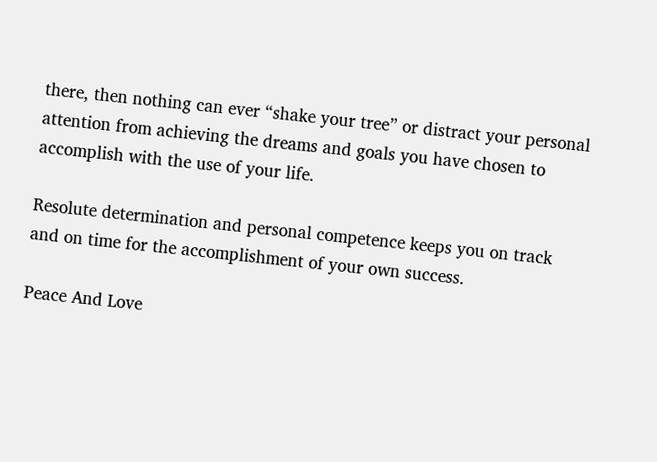there, then nothing can ever “shake your tree” or distract your personal attention from achieving the dreams and goals you have chosen to accomplish with the use of your life.

Resolute determination and personal competence keeps you on track and on time for the accomplishment of your own success.

Peace And Love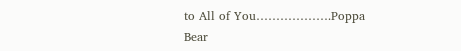to All of You……………….Poppa Bear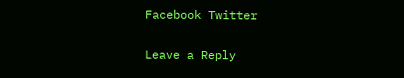Facebook Twitter

Leave a Reply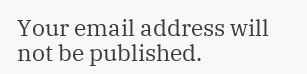Your email address will not be published.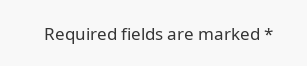Required fields are marked *